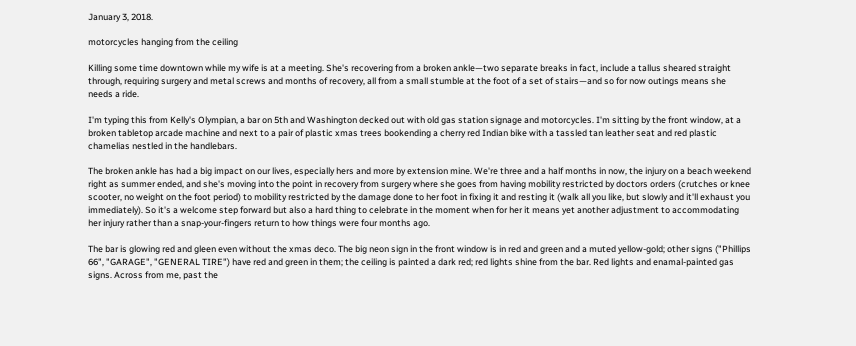January 3, 2018.

motorcycles hanging from the ceiling

Killing some time downtown while my wife is at a meeting. She's recovering from a broken ankle—two separate breaks in fact, include a tallus sheared straight through, requiring surgery and metal screws and months of recovery, all from a small stumble at the foot of a set of stairs—and so for now outings means she needs a ride.

I'm typing this from Kelly's Olympian, a bar on 5th and Washington decked out with old gas station signage and motorcycles. I'm sitting by the front window, at a broken tabletop arcade machine and next to a pair of plastic xmas trees bookending a cherry red Indian bike with a tassled tan leather seat and red plastic chamelias nestled in the handlebars.

The broken ankle has had a big impact on our lives, especially hers and more by extension mine. We're three and a half months in now, the injury on a beach weekend right as summer ended, and she's moving into the point in recovery from surgery where she goes from having mobility restricted by doctors orders (crutches or knee scooter, no weight on the foot period) to mobility restricted by the damage done to her foot in fixing it and resting it (walk all you like, but slowly and it'll exhaust you immediately). So it's a welcome step forward but also a hard thing to celebrate in the moment when for her it means yet another adjustment to accommodating her injury rather than a snap-your-fingers return to how things were four months ago.

The bar is glowing red and gleen even without the xmas deco. The big neon sign in the front window is in red and green and a muted yellow-gold; other signs ("Phillips 66", "GARAGE", "GENERAL TIRE") have red and green in them; the ceiling is painted a dark red; red lights shine from the bar. Red lights and enamal-painted gas signs. Across from me, past the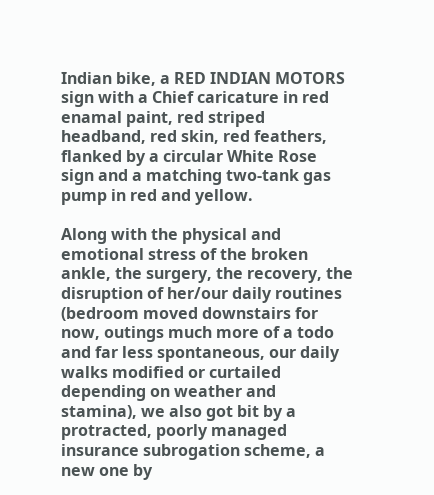Indian bike, a RED INDIAN MOTORS sign with a Chief caricature in red enamal paint, red striped headband, red skin, red feathers, flanked by a circular White Rose sign and a matching two-tank gas pump in red and yellow.

Along with the physical and emotional stress of the broken ankle, the surgery, the recovery, the disruption of her/our daily routines (bedroom moved downstairs for now, outings much more of a todo and far less spontaneous, our daily walks modified or curtailed depending on weather and stamina), we also got bit by a protracted, poorly managed insurance subrogation scheme, a new one by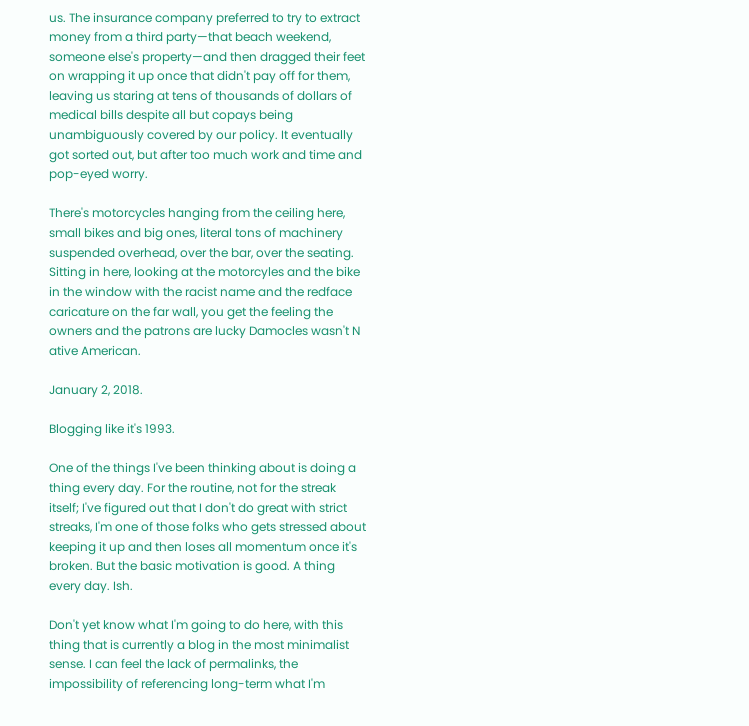us. The insurance company preferred to try to extract money from a third party—that beach weekend, someone else's property—and then dragged their feet on wrapping it up once that didn't pay off for them, leaving us staring at tens of thousands of dollars of medical bills despite all but copays being unambiguously covered by our policy. It eventually got sorted out, but after too much work and time and pop-eyed worry.

There's motorcycles hanging from the ceiling here, small bikes and big ones, literal tons of machinery suspended overhead, over the bar, over the seating. Sitting in here, looking at the motorcyles and the bike in the window with the racist name and the redface caricature on the far wall, you get the feeling the owners and the patrons are lucky Damocles wasn't N ative American.

January 2, 2018.

Blogging like it's 1993.

One of the things I've been thinking about is doing a thing every day. For the routine, not for the streak itself; I've figured out that I don't do great with strict streaks, I'm one of those folks who gets stressed about keeping it up and then loses all momentum once it's broken. But the basic motivation is good. A thing every day. Ish.

Don't yet know what I'm going to do here, with this thing that is currently a blog in the most minimalist sense. I can feel the lack of permalinks, the impossibility of referencing long-term what I'm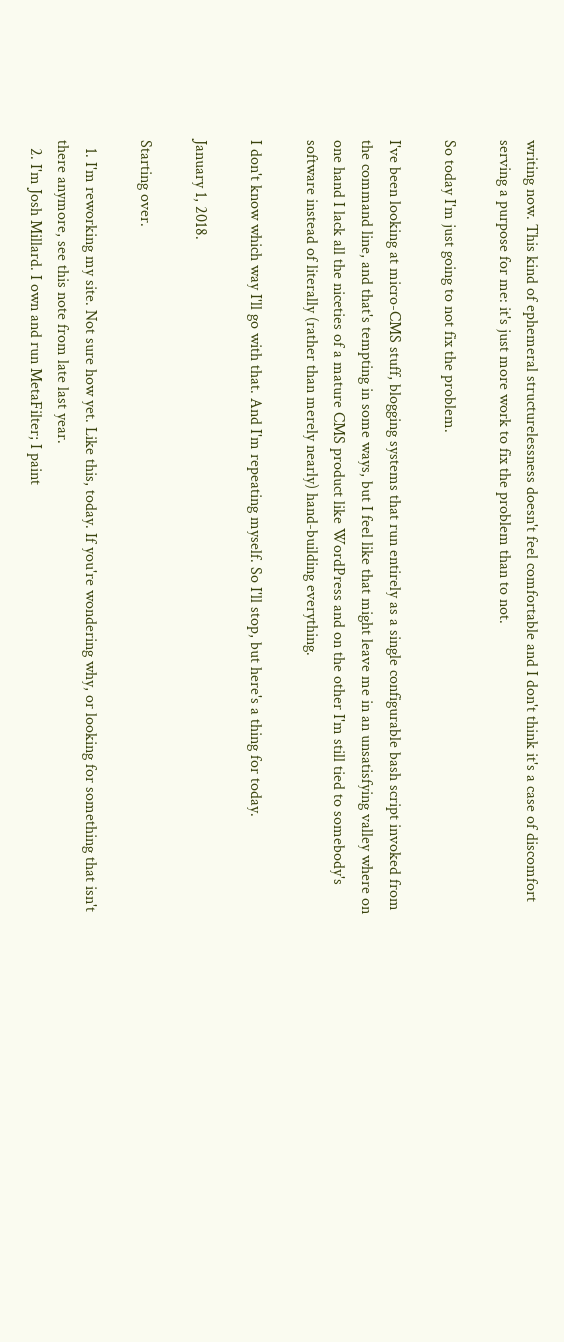writing now. This kind of ephemeral structurelessness doesn't feel comfortable and I don't think it's a case of discomfort serving a purpose for me: it's just more work to fix the problem than to not.

So today I'm just going to not fix the problem.

I've been looking at micro-CMS stuff, blogging systems that run entirely as a single configurable bash script invoked from the command line, and that's tempting in some ways, but I feel like that might leave me in an unsatisfying valley where on one hand I lack all the niceties of a mature CMS product like WordPress and on the other I'm still tied to somebody's software instead of literally (rather than merely nearly) hand-building everything.

I don't know which way I'll go with that. And I'm repeating myself. So I'll stop, but here's a thing for today.

January 1, 2018.

Starting over.

  1. I'm reworking my site. Not sure how yet. Like this, today. If you're wondering why, or looking for something that isn't there anymore, see this note from late last year.
  2. I'm Josh Millard. I own and run MetaFilter; I paint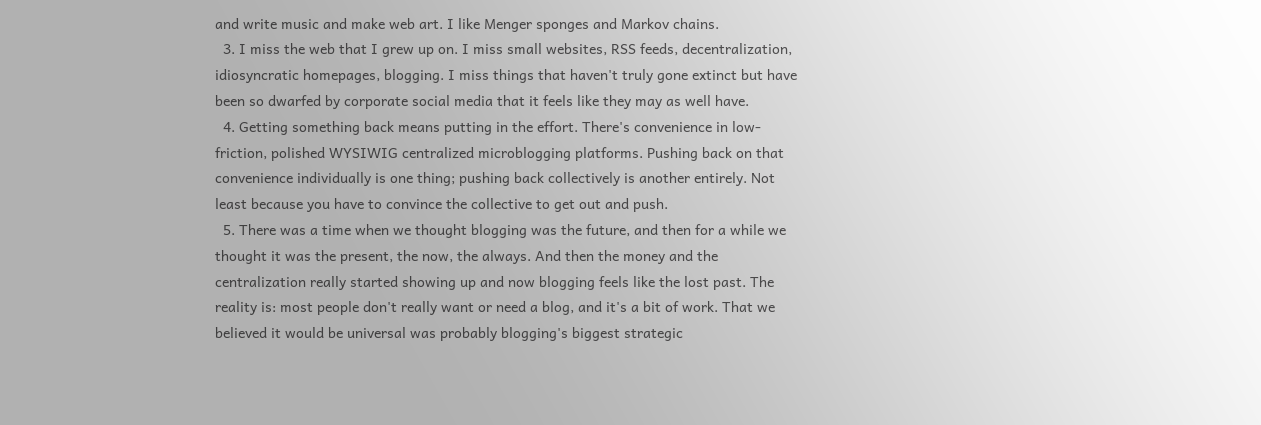and write music and make web art. I like Menger sponges and Markov chains.
  3. I miss the web that I grew up on. I miss small websites, RSS feeds, decentralization, idiosyncratic homepages, blogging. I miss things that haven't truly gone extinct but have been so dwarfed by corporate social media that it feels like they may as well have.
  4. Getting something back means putting in the effort. There's convenience in low-friction, polished WYSIWIG centralized microblogging platforms. Pushing back on that convenience individually is one thing; pushing back collectively is another entirely. Not least because you have to convince the collective to get out and push.
  5. There was a time when we thought blogging was the future, and then for a while we thought it was the present, the now, the always. And then the money and the centralization really started showing up and now blogging feels like the lost past. The reality is: most people don't really want or need a blog, and it's a bit of work. That we believed it would be universal was probably blogging's biggest strategic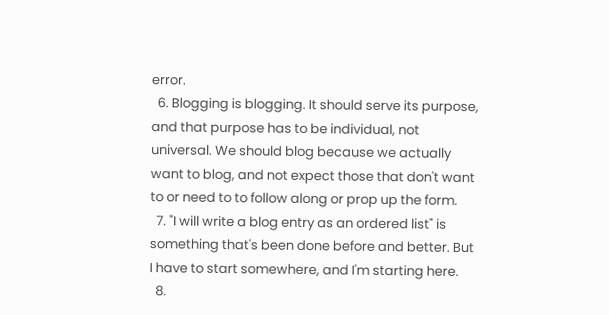error.
  6. Blogging is blogging. It should serve its purpose, and that purpose has to be individual, not universal. We should blog because we actually want to blog, and not expect those that don't want to or need to to follow along or prop up the form.
  7. "I will write a blog entry as an ordered list" is something that's been done before and better. But I have to start somewhere, and I'm starting here.
  8.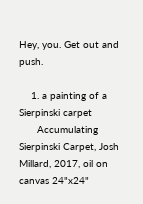Hey, you. Get out and push.

    1. a painting of a Sierpinski carpet
      Accumulating Sierpinski Carpet, Josh Millard, 2017, oil on canvas 24"x24"